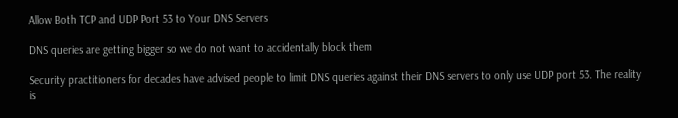Allow Both TCP and UDP Port 53 to Your DNS Servers

DNS queries are getting bigger so we do not want to accidentally block them

Security practitioners for decades have advised people to limit DNS queries against their DNS servers to only use UDP port 53. The reality is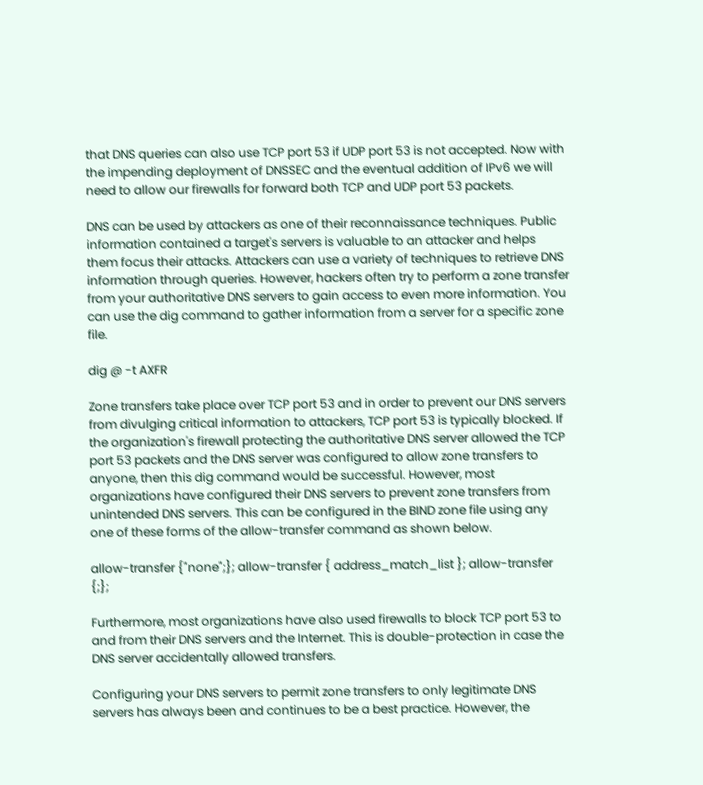that DNS queries can also use TCP port 53 if UDP port 53 is not accepted. Now with the impending deployment of DNSSEC and the eventual addition of IPv6 we will need to allow our firewalls for forward both TCP and UDP port 53 packets.

DNS can be used by attackers as one of their reconnaissance techniques. Public information contained a target's servers is valuable to an attacker and helps them focus their attacks. Attackers can use a variety of techniques to retrieve DNS information through queries. However, hackers often try to perform a zone transfer from your authoritative DNS servers to gain access to even more information. You can use the dig command to gather information from a server for a specific zone file.

dig @ -t AXFR

Zone transfers take place over TCP port 53 and in order to prevent our DNS servers from divulging critical information to attackers, TCP port 53 is typically blocked. If the organization's firewall protecting the authoritative DNS server allowed the TCP port 53 packets and the DNS server was configured to allow zone transfers to anyone, then this dig command would be successful. However, most organizations have configured their DNS servers to prevent zone transfers from unintended DNS servers. This can be configured in the BIND zone file using any one of these forms of the allow-transfer command as shown below.

allow-transfer {"none";}; allow-transfer { address_match_list }; allow-transfer {;};

Furthermore, most organizations have also used firewalls to block TCP port 53 to and from their DNS servers and the Internet. This is double-protection in case the DNS server accidentally allowed transfers.

Configuring your DNS servers to permit zone transfers to only legitimate DNS servers has always been and continues to be a best practice. However, the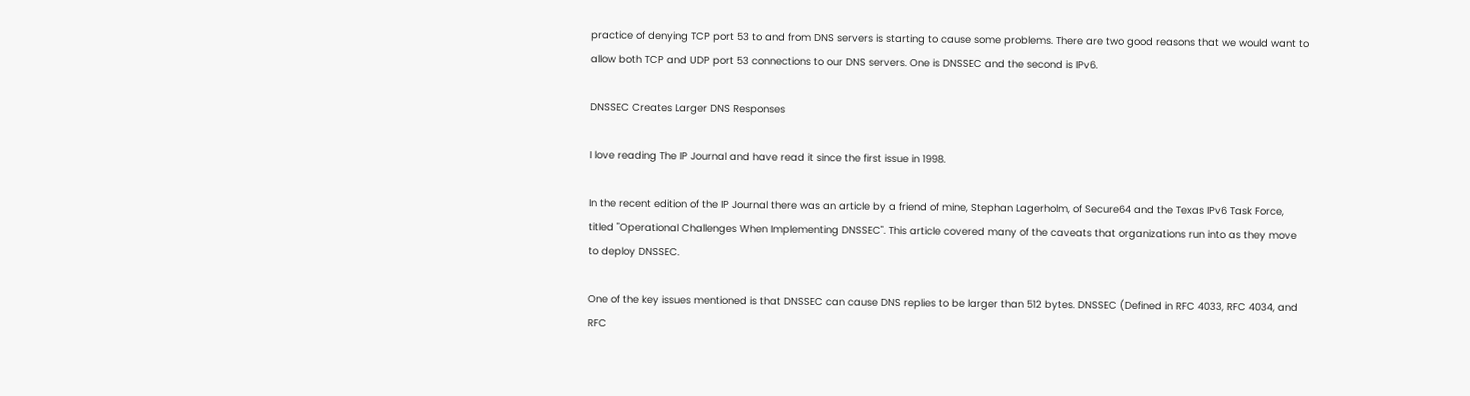practice of denying TCP port 53 to and from DNS servers is starting to cause some problems. There are two good reasons that we would want to allow both TCP and UDP port 53 connections to our DNS servers. One is DNSSEC and the second is IPv6.

DNSSEC Creates Larger DNS Responses

I love reading The IP Journal and have read it since the first issue in 1998.

In the recent edition of the IP Journal there was an article by a friend of mine, Stephan Lagerholm, of Secure64 and the Texas IPv6 Task Force, titled "Operational Challenges When Implementing DNSSEC". This article covered many of the caveats that organizations run into as they move to deploy DNSSEC.

One of the key issues mentioned is that DNSSEC can cause DNS replies to be larger than 512 bytes. DNSSEC (Defined in RFC 4033, RFC 4034, and RFC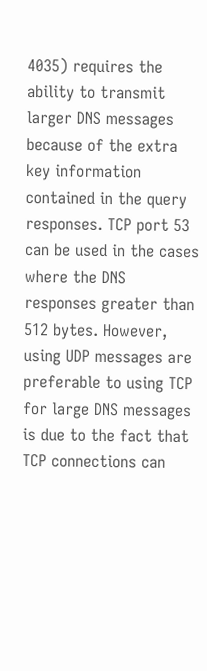4035) requires the ability to transmit larger DNS messages because of the extra key information contained in the query responses. TCP port 53 can be used in the cases where the DNS responses greater than 512 bytes. However, using UDP messages are preferable to using TCP for large DNS messages is due to the fact that TCP connections can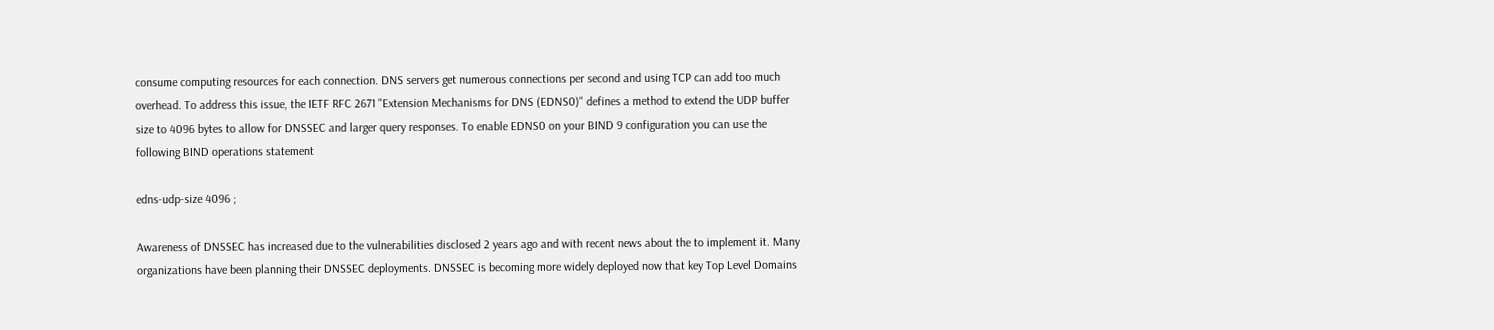consume computing resources for each connection. DNS servers get numerous connections per second and using TCP can add too much overhead. To address this issue, the IETF RFC 2671 "Extension Mechanisms for DNS (EDNS0)" defines a method to extend the UDP buffer size to 4096 bytes to allow for DNSSEC and larger query responses. To enable EDNS0 on your BIND 9 configuration you can use the following BIND operations statement

edns-udp-size 4096 ;

Awareness of DNSSEC has increased due to the vulnerabilities disclosed 2 years ago and with recent news about the to implement it. Many organizations have been planning their DNSSEC deployments. DNSSEC is becoming more widely deployed now that key Top Level Domains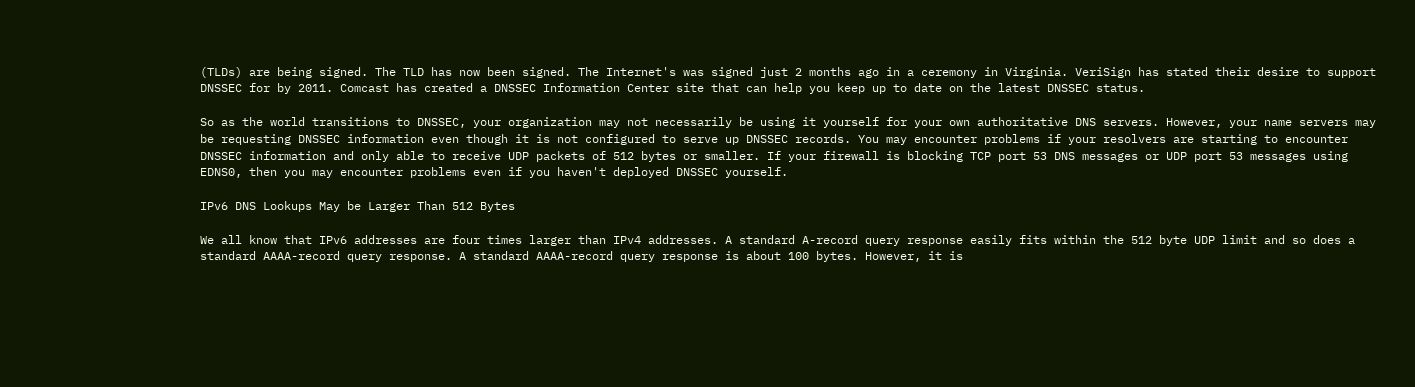(TLDs) are being signed. The TLD has now been signed. The Internet's was signed just 2 months ago in a ceremony in Virginia. VeriSign has stated their desire to support DNSSEC for by 2011. Comcast has created a DNSSEC Information Center site that can help you keep up to date on the latest DNSSEC status.

So as the world transitions to DNSSEC, your organization may not necessarily be using it yourself for your own authoritative DNS servers. However, your name servers may be requesting DNSSEC information even though it is not configured to serve up DNSSEC records. You may encounter problems if your resolvers are starting to encounter DNSSEC information and only able to receive UDP packets of 512 bytes or smaller. If your firewall is blocking TCP port 53 DNS messages or UDP port 53 messages using EDNS0, then you may encounter problems even if you haven't deployed DNSSEC yourself.

IPv6 DNS Lookups May be Larger Than 512 Bytes

We all know that IPv6 addresses are four times larger than IPv4 addresses. A standard A-record query response easily fits within the 512 byte UDP limit and so does a standard AAAA-record query response. A standard AAAA-record query response is about 100 bytes. However, it is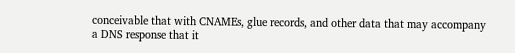conceivable that with CNAMEs, glue records, and other data that may accompany a DNS response that it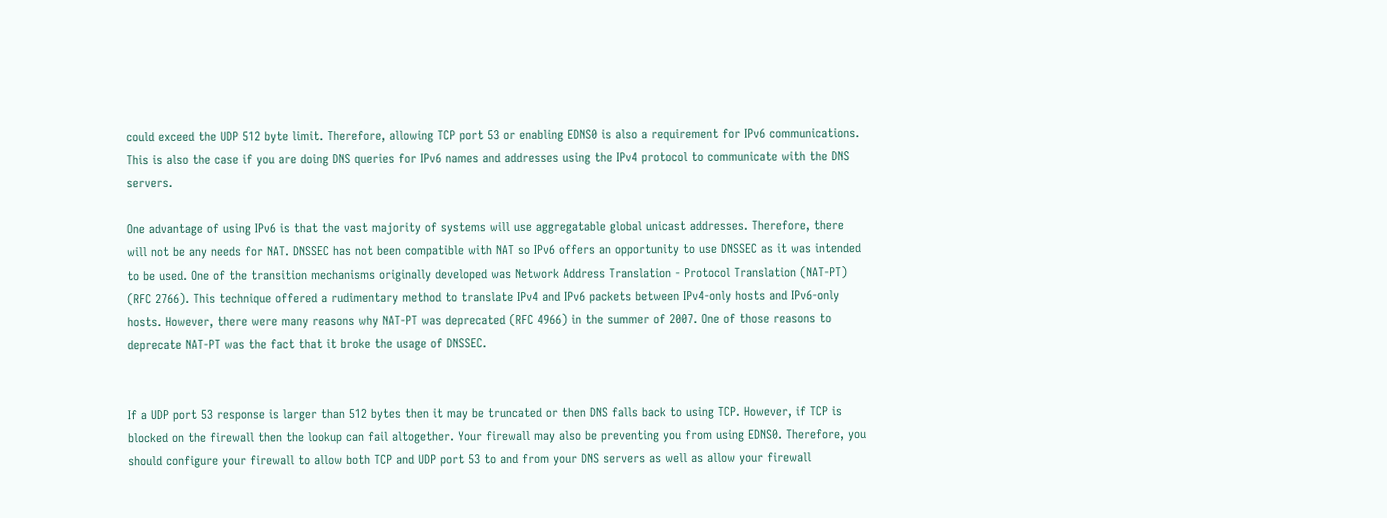could exceed the UDP 512 byte limit. Therefore, allowing TCP port 53 or enabling EDNS0 is also a requirement for IPv6 communications. This is also the case if you are doing DNS queries for IPv6 names and addresses using the IPv4 protocol to communicate with the DNS servers.

One advantage of using IPv6 is that the vast majority of systems will use aggregatable global unicast addresses. Therefore, there will not be any needs for NAT. DNSSEC has not been compatible with NAT so IPv6 offers an opportunity to use DNSSEC as it was intended to be used. One of the transition mechanisms originally developed was Network Address Translation - Protocol Translation (NAT-PT) (RFC 2766). This technique offered a rudimentary method to translate IPv4 and IPv6 packets between IPv4-only hosts and IPv6-only hosts. However, there were many reasons why NAT-PT was deprecated (RFC 4966) in the summer of 2007. One of those reasons to deprecate NAT-PT was the fact that it broke the usage of DNSSEC.


If a UDP port 53 response is larger than 512 bytes then it may be truncated or then DNS falls back to using TCP. However, if TCP is blocked on the firewall then the lookup can fail altogether. Your firewall may also be preventing you from using EDNS0. Therefore, you should configure your firewall to allow both TCP and UDP port 53 to and from your DNS servers as well as allow your firewall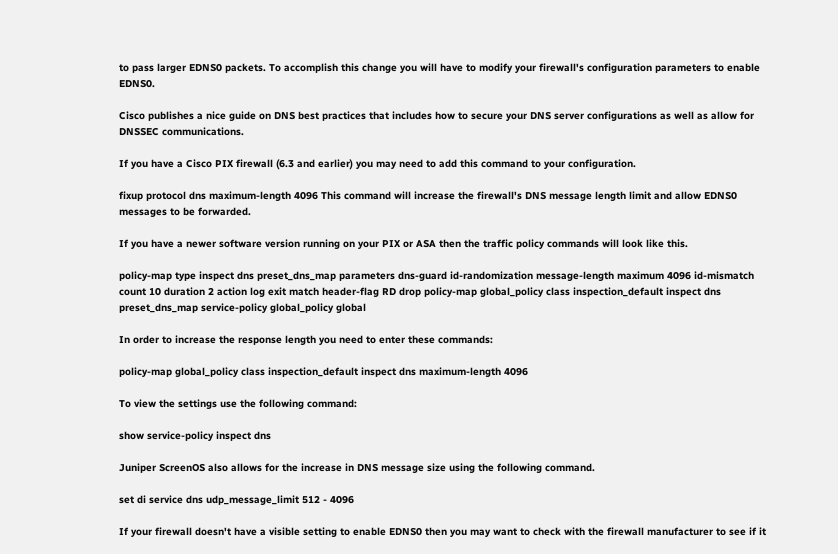to pass larger EDNS0 packets. To accomplish this change you will have to modify your firewall's configuration parameters to enable EDNS0.

Cisco publishes a nice guide on DNS best practices that includes how to secure your DNS server configurations as well as allow for DNSSEC communications.

If you have a Cisco PIX firewall (6.3 and earlier) you may need to add this command to your configuration.

fixup protocol dns maximum-length 4096 This command will increase the firewall's DNS message length limit and allow EDNS0 messages to be forwarded.

If you have a newer software version running on your PIX or ASA then the traffic policy commands will look like this.

policy-map type inspect dns preset_dns_map parameters dns-guard id-randomization message-length maximum 4096 id-mismatch count 10 duration 2 action log exit match header-flag RD drop policy-map global_policy class inspection_default inspect dns preset_dns_map service-policy global_policy global

In order to increase the response length you need to enter these commands:

policy-map global_policy class inspection_default inspect dns maximum-length 4096

To view the settings use the following command:

show service-policy inspect dns

Juniper ScreenOS also allows for the increase in DNS message size using the following command.

set di service dns udp_message_limit 512 - 4096

If your firewall doesn't have a visible setting to enable EDNS0 then you may want to check with the firewall manufacturer to see if it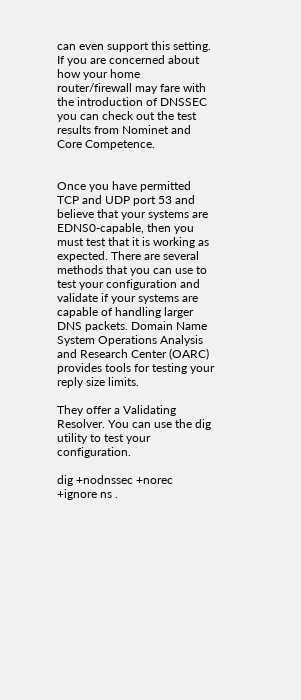can even support this setting. If you are concerned about how your home router/firewall may fare with the introduction of DNSSEC you can check out the test results from Nominet and Core Competence.


Once you have permitted TCP and UDP port 53 and believe that your systems are EDNS0-capable, then you must test that it is working as expected. There are several methods that you can use to test your configuration and validate if your systems are capable of handling larger DNS packets. Domain Name System Operations Analysis and Research Center (OARC) provides tools for testing your reply size limits.

They offer a Validating Resolver. You can use the dig utility to test your configuration.

dig +nodnssec +norec +ignore ns .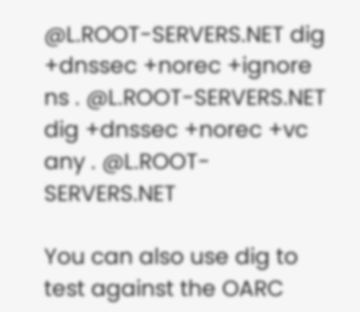@L.ROOT-SERVERS.NET dig +dnssec +norec +ignore ns . @L.ROOT-SERVERS.NET dig +dnssec +norec +vc any . @L.ROOT-SERVERS.NET

You can also use dig to test against the OARC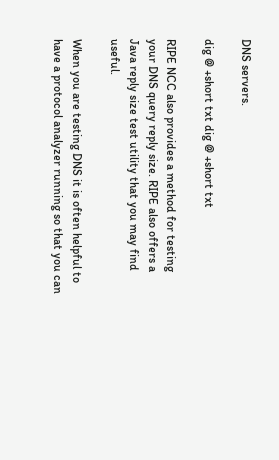DNS servers.

dig @ +short txt dig @ +short txt

RIPE NCC also provides a method for testing your DNS query reply size. RIPE also offers a Java reply size test utility that you may find useful.

When you are testing DNS it is often helpful to have a protocol analyzer running so that you can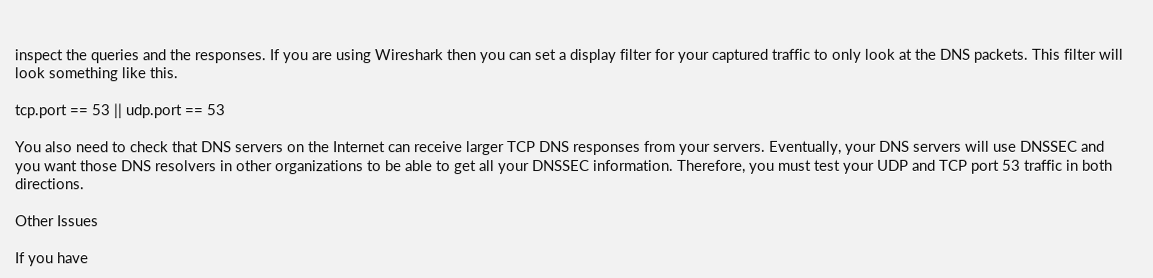inspect the queries and the responses. If you are using Wireshark then you can set a display filter for your captured traffic to only look at the DNS packets. This filter will look something like this.

tcp.port == 53 || udp.port == 53

You also need to check that DNS servers on the Internet can receive larger TCP DNS responses from your servers. Eventually, your DNS servers will use DNSSEC and you want those DNS resolvers in other organizations to be able to get all your DNSSEC information. Therefore, you must test your UDP and TCP port 53 traffic in both directions.

Other Issues

If you have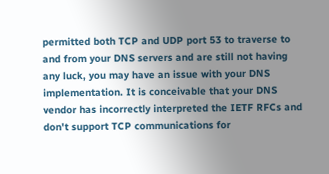permitted both TCP and UDP port 53 to traverse to and from your DNS servers and are still not having any luck, you may have an issue with your DNS implementation. It is conceivable that your DNS vendor has incorrectly interpreted the IETF RFCs and don't support TCP communications for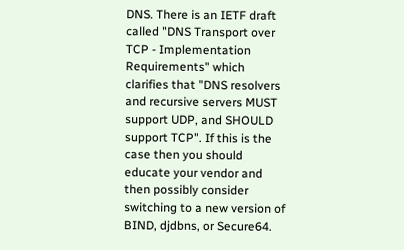DNS. There is an IETF draft called "DNS Transport over TCP - Implementation Requirements" which clarifies that "DNS resolvers and recursive servers MUST support UDP, and SHOULD support TCP". If this is the case then you should educate your vendor and then possibly consider switching to a new version of BIND, djdbns, or Secure64.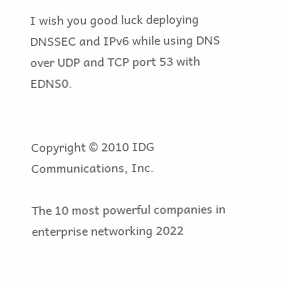I wish you good luck deploying DNSSEC and IPv6 while using DNS over UDP and TCP port 53 with EDNS0.


Copyright © 2010 IDG Communications, Inc.

The 10 most powerful companies in enterprise networking 2022